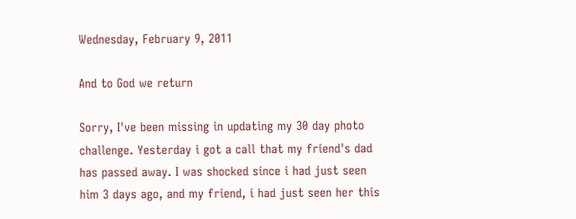Wednesday, February 9, 2011

And to God we return

Sorry, I've been missing in updating my 30 day photo challenge. Yesterday i got a call that my friend's dad has passed away. I was shocked since i had just seen him 3 days ago, and my friend, i had just seen her this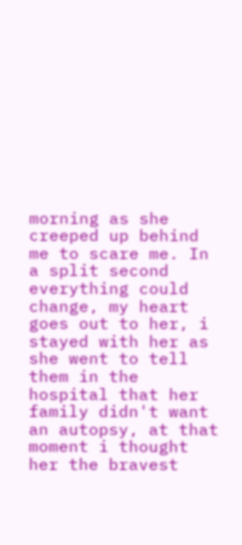morning as she creeped up behind me to scare me. In a split second everything could change, my heart goes out to her, i stayed with her as she went to tell them in the hospital that her family didn't want an autopsy, at that moment i thought her the bravest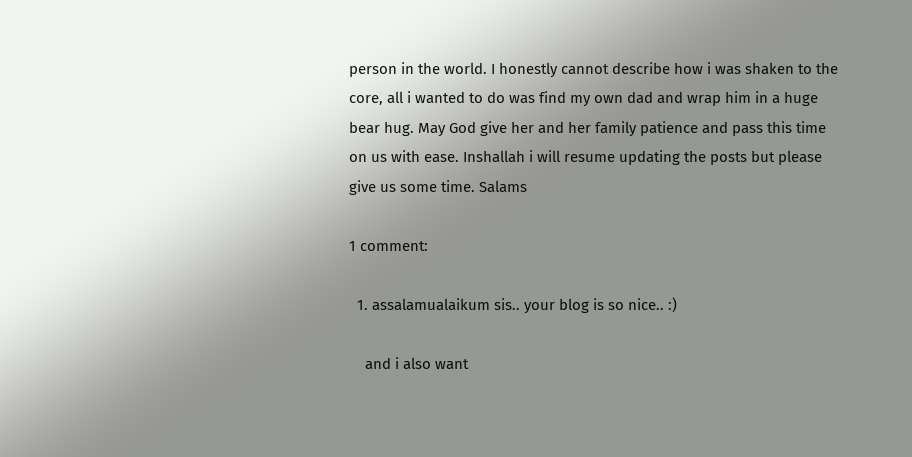person in the world. I honestly cannot describe how i was shaken to the core, all i wanted to do was find my own dad and wrap him in a huge bear hug. May God give her and her family patience and pass this time on us with ease. Inshallah i will resume updating the posts but please give us some time. Salams

1 comment:

  1. assalamualaikum sis.. your blog is so nice.. :)

    and i also want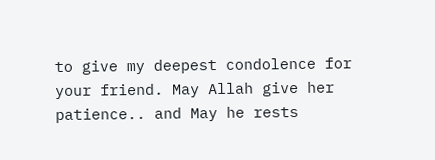to give my deepest condolence for your friend. May Allah give her patience.. and May he rests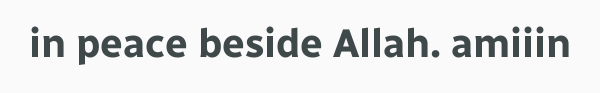in peace beside Allah. amiiin